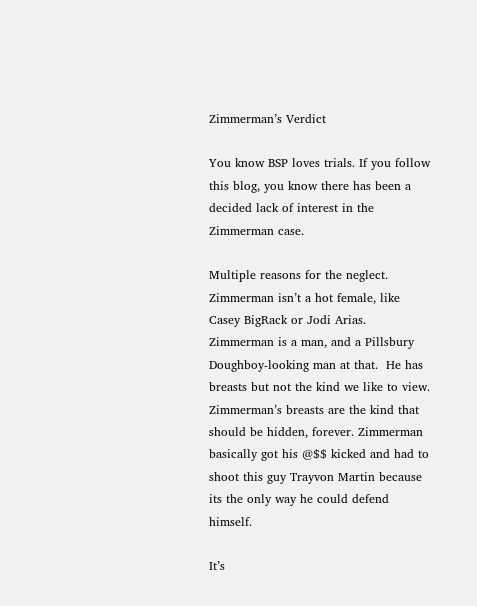Zimmerman’s Verdict

You know BSP loves trials. If you follow this blog, you know there has been a decided lack of interest in the Zimmerman case.

Multiple reasons for the neglect. Zimmerman isn’t a hot female, like Casey BigRack or Jodi Arias. Zimmerman is a man, and a Pillsbury Doughboy-looking man at that.  He has breasts but not the kind we like to view. Zimmerman’s breasts are the kind that should be hidden, forever. Zimmerman basically got his @$$ kicked and had to shoot this guy Trayvon Martin because its the only way he could defend himself.

It’s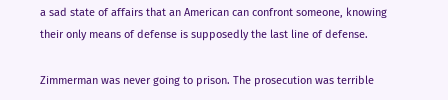a sad state of affairs that an American can confront someone, knowing their only means of defense is supposedly the last line of defense.

Zimmerman was never going to prison. The prosecution was terrible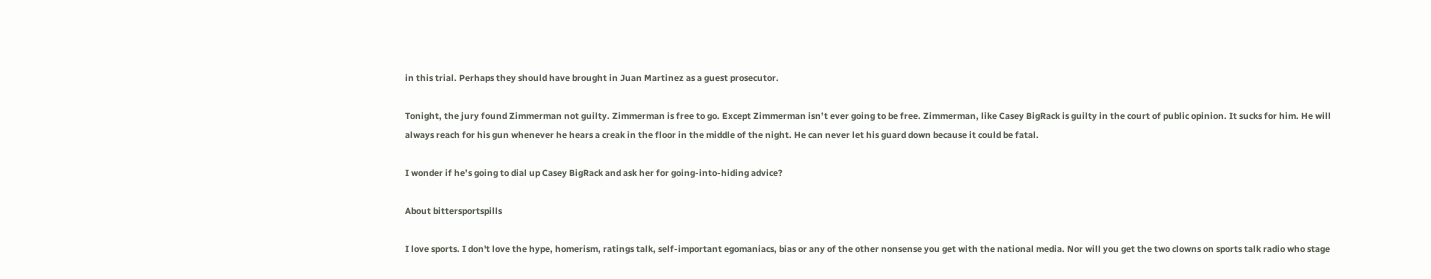in this trial. Perhaps they should have brought in Juan Martinez as a guest prosecutor.

Tonight, the jury found Zimmerman not guilty. Zimmerman is free to go. Except Zimmerman isn’t ever going to be free. Zimmerman, like Casey BigRack is guilty in the court of public opinion. It sucks for him. He will always reach for his gun whenever he hears a creak in the floor in the middle of the night. He can never let his guard down because it could be fatal.

I wonder if he’s going to dial up Casey BigRack and ask her for going-into-hiding advice?

About bittersportspills

I love sports. I don't love the hype, homerism, ratings talk, self-important egomaniacs, bias or any of the other nonsense you get with the national media. Nor will you get the two clowns on sports talk radio who stage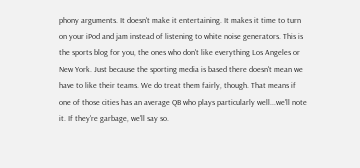phony arguments. It doesn't make it entertaining. It makes it time to turn on your iPod and jam instead of listening to white noise generators. This is the sports blog for you, the ones who don't like everything Los Angeles or New York. Just because the sporting media is based there doesn't mean we have to like their teams. We do treat them fairly, though. That means if one of those cities has an average QB who plays particularly well...we'll note it. If they're garbage, we'll say so.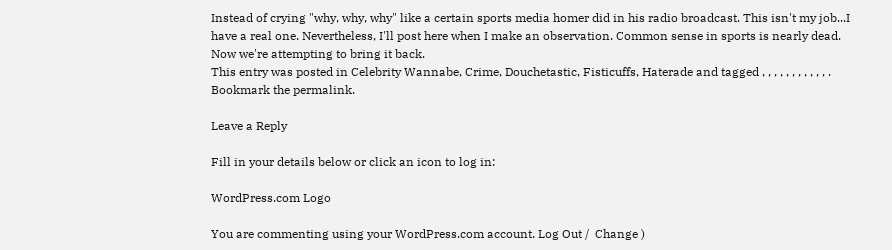Instead of crying "why, why, why" like a certain sports media homer did in his radio broadcast. This isn't my job...I have a real one. Nevertheless, I'll post here when I make an observation. Common sense in sports is nearly dead. Now we're attempting to bring it back.
This entry was posted in Celebrity Wannabe, Crime, Douchetastic, Fisticuffs, Haterade and tagged , , , , , , , , , , , . Bookmark the permalink.

Leave a Reply

Fill in your details below or click an icon to log in:

WordPress.com Logo

You are commenting using your WordPress.com account. Log Out /  Change )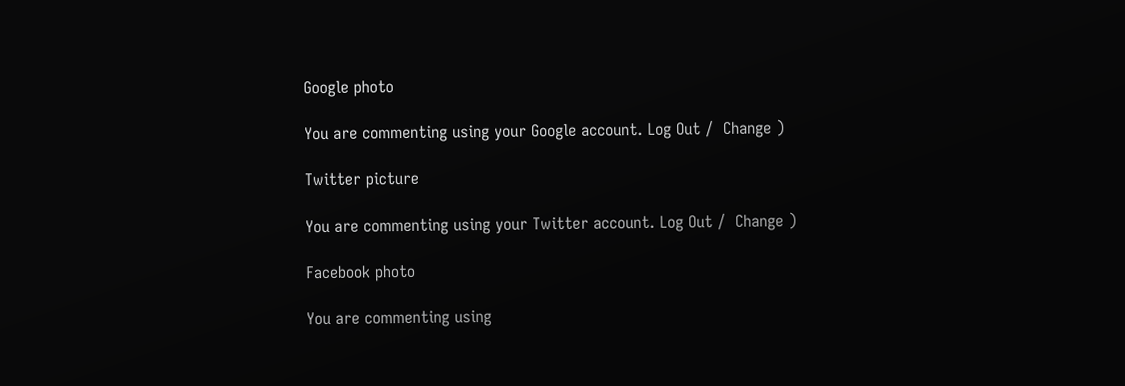Google photo

You are commenting using your Google account. Log Out /  Change )

Twitter picture

You are commenting using your Twitter account. Log Out /  Change )

Facebook photo

You are commenting using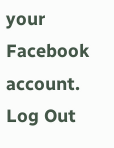your Facebook account. Log Out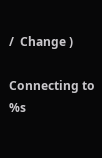/  Change )

Connecting to %s